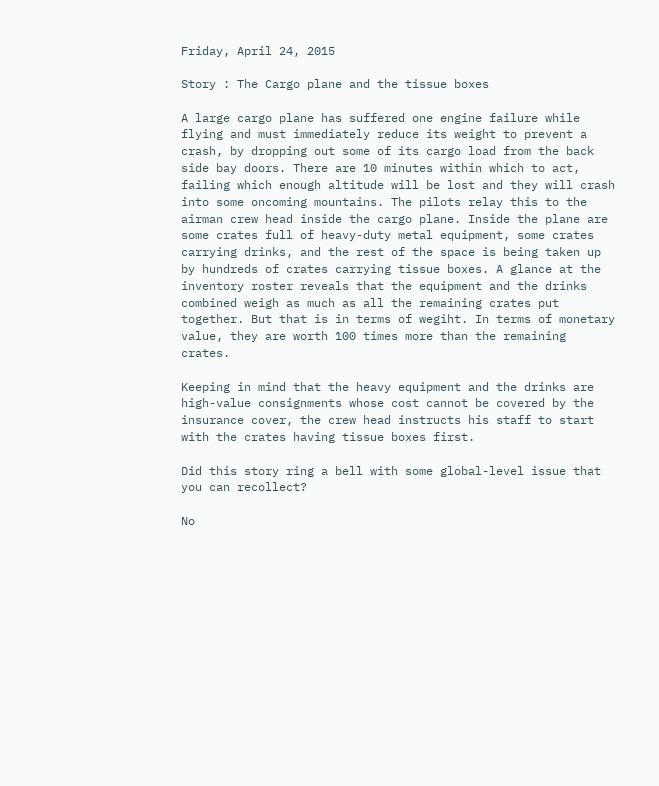Friday, April 24, 2015

Story : The Cargo plane and the tissue boxes

A large cargo plane has suffered one engine failure while flying and must immediately reduce its weight to prevent a crash, by dropping out some of its cargo load from the back side bay doors. There are 10 minutes within which to act, failing which enough altitude will be lost and they will crash into some oncoming mountains. The pilots relay this to the airman crew head inside the cargo plane. Inside the plane are some crates full of heavy-duty metal equipment, some crates carrying drinks, and the rest of the space is being taken up by hundreds of crates carrying tissue boxes. A glance at the inventory roster reveals that the equipment and the drinks combined weigh as much as all the remaining crates put together. But that is in terms of wegiht. In terms of monetary value, they are worth 100 times more than the remaining crates.

Keeping in mind that the heavy equipment and the drinks are high-value consignments whose cost cannot be covered by the insurance cover, the crew head instructs his staff to start with the crates having tissue boxes first.

Did this story ring a bell with some global-level issue that you can recollect?

No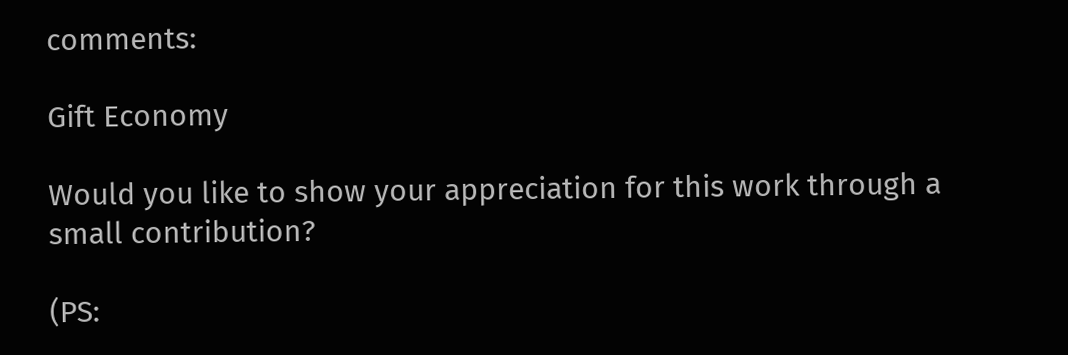comments:

Gift Economy

Would you like to show your appreciation for this work through a small contribution?

(PS: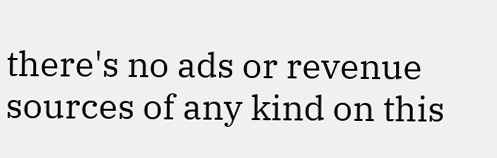there's no ads or revenue sources of any kind on this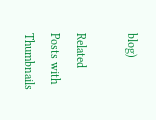blog)

Related Posts with Thumbnails